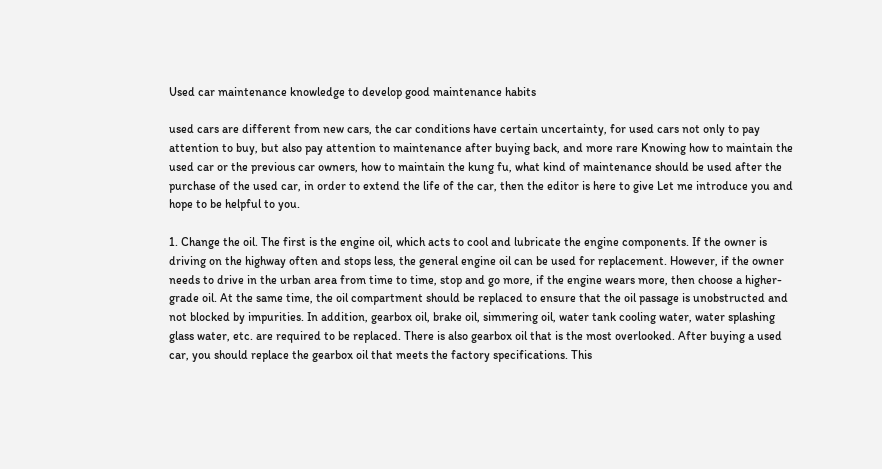Used car maintenance knowledge to develop good maintenance habits

used cars are different from new cars, the car conditions have certain uncertainty, for used cars not only to pay attention to buy, but also pay attention to maintenance after buying back, and more rare Knowing how to maintain the used car or the previous car owners, how to maintain the kung fu, what kind of maintenance should be used after the purchase of the used car, in order to extend the life of the car, then the editor is here to give Let me introduce you and hope to be helpful to you.

1. Change the oil. The first is the engine oil, which acts to cool and lubricate the engine components. If the owner is driving on the highway often and stops less, the general engine oil can be used for replacement. However, if the owner needs to drive in the urban area from time to time, stop and go more, if the engine wears more, then choose a higher-grade oil. At the same time, the oil compartment should be replaced to ensure that the oil passage is unobstructed and not blocked by impurities. In addition, gearbox oil, brake oil, simmering oil, water tank cooling water, water splashing glass water, etc. are required to be replaced. There is also gearbox oil that is the most overlooked. After buying a used car, you should replace the gearbox oil that meets the factory specifications. This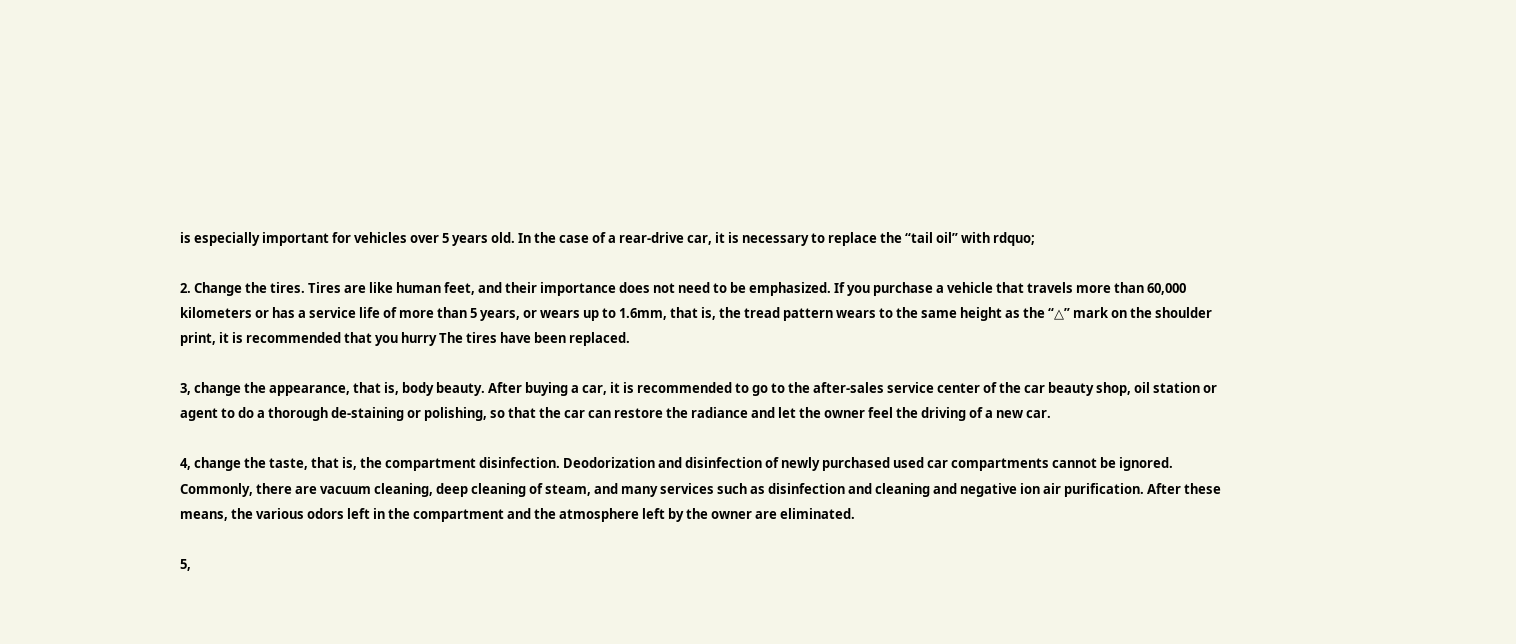is especially important for vehicles over 5 years old. In the case of a rear-drive car, it is necessary to replace the “tail oil” with rdquo;

2. Change the tires. Tires are like human feet, and their importance does not need to be emphasized. If you purchase a vehicle that travels more than 60,000 kilometers or has a service life of more than 5 years, or wears up to 1.6mm, that is, the tread pattern wears to the same height as the “△” mark on the shoulder print, it is recommended that you hurry The tires have been replaced.

3, change the appearance, that is, body beauty. After buying a car, it is recommended to go to the after-sales service center of the car beauty shop, oil station or agent to do a thorough de-staining or polishing, so that the car can restore the radiance and let the owner feel the driving of a new car.

4, change the taste, that is, the compartment disinfection. Deodorization and disinfection of newly purchased used car compartments cannot be ignored. Commonly, there are vacuum cleaning, deep cleaning of steam, and many services such as disinfection and cleaning and negative ion air purification. After these means, the various odors left in the compartment and the atmosphere left by the owner are eliminated.

5,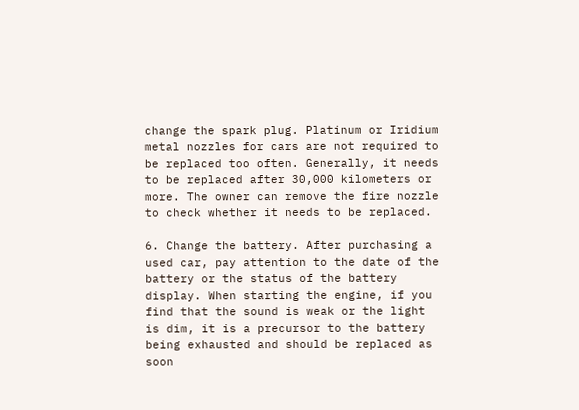change the spark plug. Platinum or Iridium metal nozzles for cars are not required to be replaced too often. Generally, it needs to be replaced after 30,000 kilometers or more. The owner can remove the fire nozzle to check whether it needs to be replaced.

6. Change the battery. After purchasing a used car, pay attention to the date of the battery or the status of the battery display. When starting the engine, if you find that the sound is weak or the light is dim, it is a precursor to the battery being exhausted and should be replaced as soon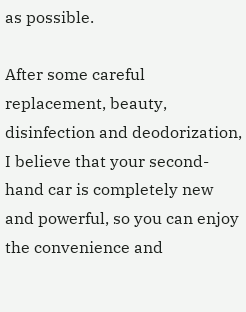as possible.

After some careful replacement, beauty, disinfection and deodorization, I believe that your second-hand car is completely new and powerful, so you can enjoy the convenience and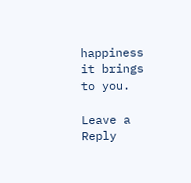happiness it brings to you.

Leave a Reply